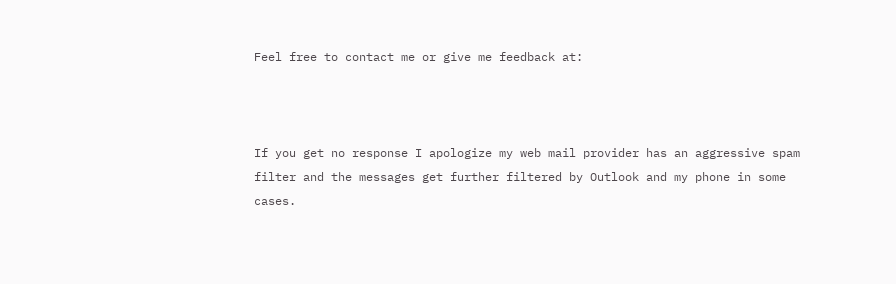Feel free to contact me or give me feedback at:



If you get no response I apologize my web mail provider has an aggressive spam filter and the messages get further filtered by Outlook and my phone in some cases.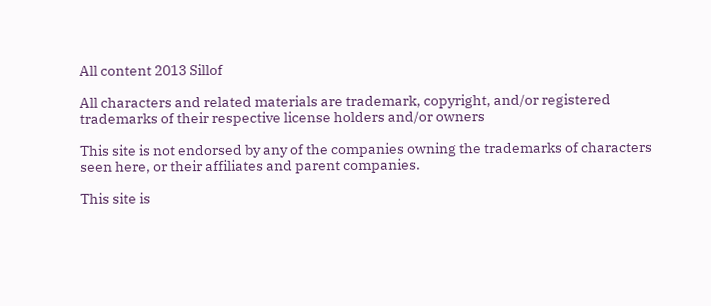All content 2013 Sillof

All characters and related materials are trademark, copyright, and/or registered trademarks of their respective license holders and/or owners

This site is not endorsed by any of the companies owning the trademarks of characters seen here, or their affiliates and parent companies.

This site is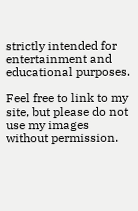strictly intended for entertainment and educational purposes.

Feel free to link to my site, but please do not use my images without permission.